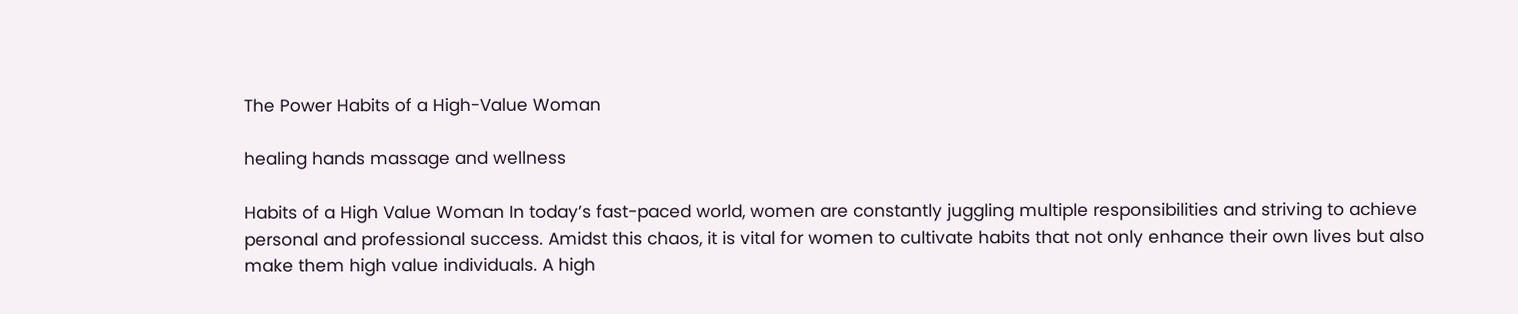The Power Habits of a High-Value Woman

healing hands massage and wellness

Habits of a High Value Woman In today’s fast-paced world, women are constantly juggling multiple responsibilities and striving to achieve personal and professional success. Amidst this chaos, it is vital for women to cultivate habits that not only enhance their own lives but also make them high value individuals. A high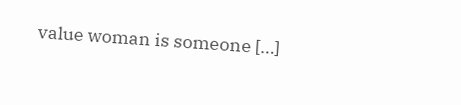value woman is someone […]